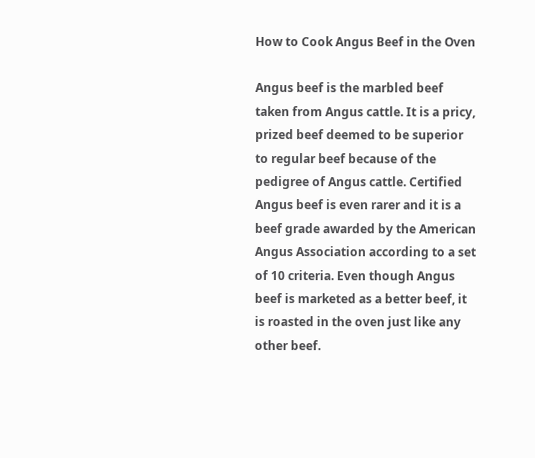How to Cook Angus Beef in the Oven

Angus beef is the marbled beef taken from Angus cattle. It is a pricy, prized beef deemed to be superior to regular beef because of the pedigree of Angus cattle. Certified Angus beef is even rarer and it is a beef grade awarded by the American Angus Association according to a set of 10 criteria. Even though Angus beef is marketed as a better beef, it is roasted in the oven just like any other beef.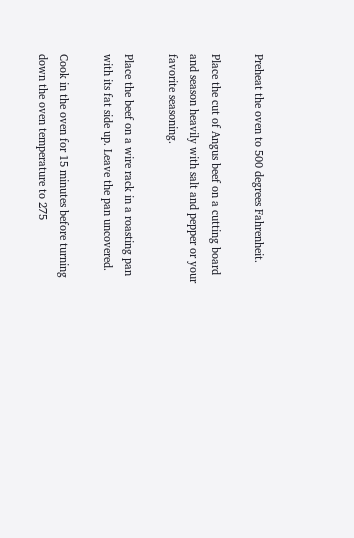Preheat the oven to 500 degrees Fahrenheit.

Place the cut of Angus beef on a cutting board and season heavily with salt and pepper or your favorite seasoning.

Place the beef on a wire rack in a roasting pan with its fat side up. Leave the pan uncovered.

Cook in the oven for 15 minutes before turning down the oven temperature to 275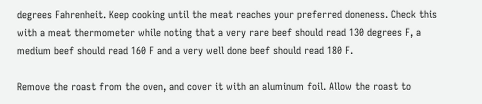degrees Fahrenheit. Keep cooking until the meat reaches your preferred doneness. Check this with a meat thermometer while noting that a very rare beef should read 130 degrees F, a medium beef should read 160 F and a very well done beef should read 180 F.

Remove the roast from the oven, and cover it with an aluminum foil. Allow the roast to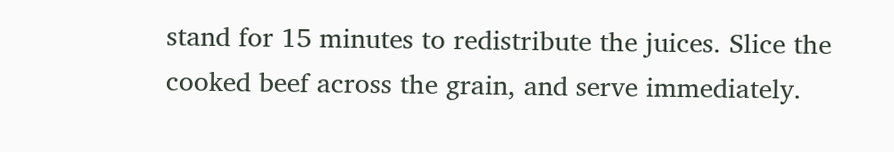stand for 15 minutes to redistribute the juices. Slice the cooked beef across the grain, and serve immediately.